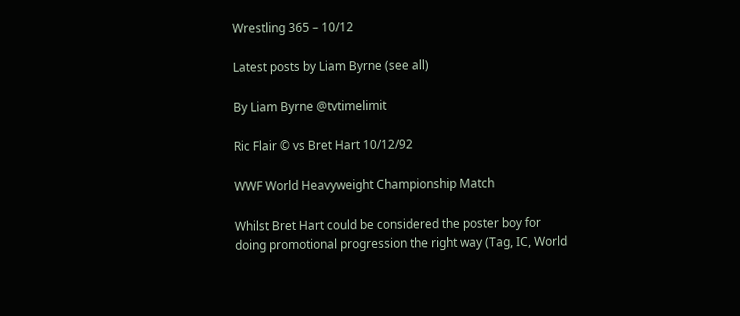Wrestling 365 – 10/12

Latest posts by Liam Byrne (see all)

By Liam Byrne @tvtimelimit

Ric Flair © vs Bret Hart 10/12/92

WWF World Heavyweight Championship Match

Whilst Bret Hart could be considered the poster boy for doing promotional progression the right way (Tag, IC, World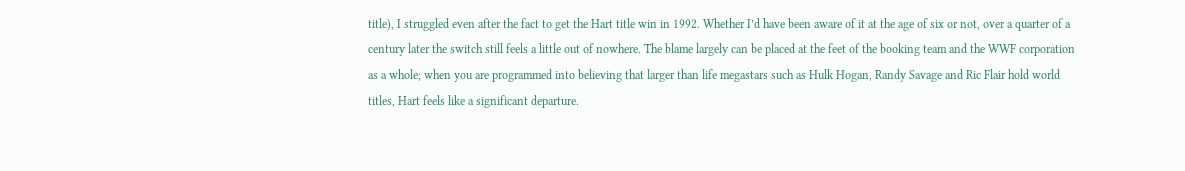title), I struggled even after the fact to get the Hart title win in 1992. Whether I’d have been aware of it at the age of six or not, over a quarter of a century later the switch still feels a little out of nowhere. The blame largely can be placed at the feet of the booking team and the WWF corporation as a whole; when you are programmed into believing that larger than life megastars such as Hulk Hogan, Randy Savage and Ric Flair hold world titles, Hart feels like a significant departure.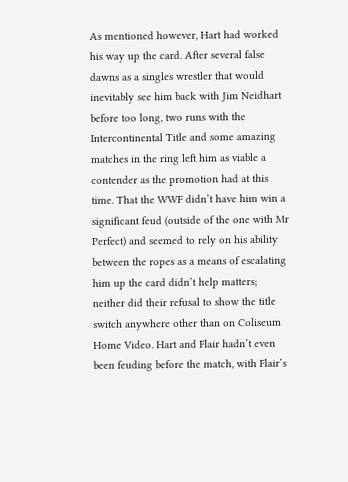As mentioned however, Hart had worked his way up the card. After several false dawns as a singles wrestler that would inevitably see him back with Jim Neidhart before too long, two runs with the Intercontinental Title and some amazing matches in the ring left him as viable a contender as the promotion had at this time. That the WWF didn’t have him win a significant feud (outside of the one with Mr Perfect) and seemed to rely on his ability between the ropes as a means of escalating him up the card didn’t help matters; neither did their refusal to show the title switch anywhere other than on Coliseum Home Video. Hart and Flair hadn’t even been feuding before the match, with Flair’s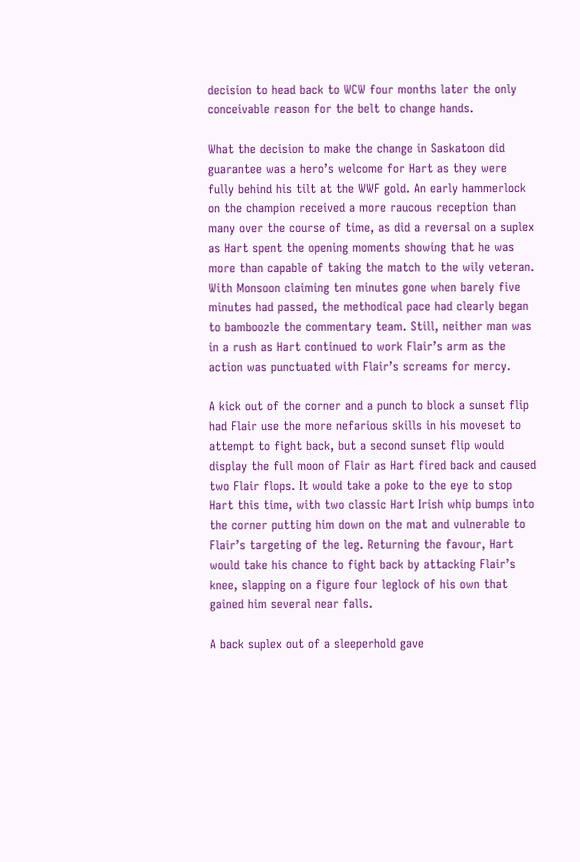decision to head back to WCW four months later the only conceivable reason for the belt to change hands.

What the decision to make the change in Saskatoon did guarantee was a hero’s welcome for Hart as they were fully behind his tilt at the WWF gold. An early hammerlock on the champion received a more raucous reception than many over the course of time, as did a reversal on a suplex as Hart spent the opening moments showing that he was more than capable of taking the match to the wily veteran. With Monsoon claiming ten minutes gone when barely five minutes had passed, the methodical pace had clearly began to bamboozle the commentary team. Still, neither man was in a rush as Hart continued to work Flair’s arm as the action was punctuated with Flair’s screams for mercy.

A kick out of the corner and a punch to block a sunset flip had Flair use the more nefarious skills in his moveset to attempt to fight back, but a second sunset flip would display the full moon of Flair as Hart fired back and caused two Flair flops. It would take a poke to the eye to stop Hart this time, with two classic Hart Irish whip bumps into the corner putting him down on the mat and vulnerable to Flair’s targeting of the leg. Returning the favour, Hart would take his chance to fight back by attacking Flair’s knee, slapping on a figure four leglock of his own that gained him several near falls.

A back suplex out of a sleeperhold gave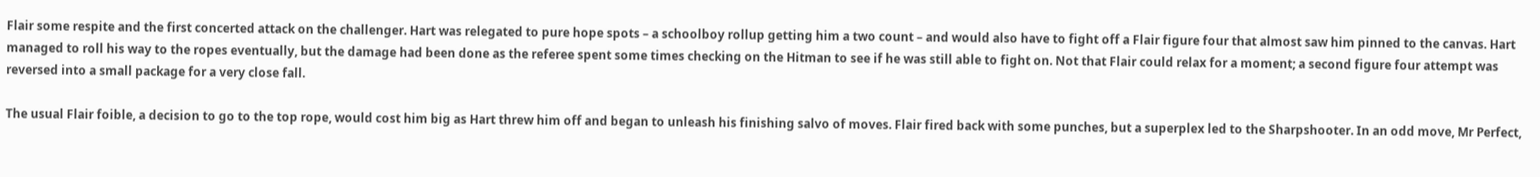Flair some respite and the first concerted attack on the challenger. Hart was relegated to pure hope spots – a schoolboy rollup getting him a two count – and would also have to fight off a Flair figure four that almost saw him pinned to the canvas. Hart managed to roll his way to the ropes eventually, but the damage had been done as the referee spent some times checking on the Hitman to see if he was still able to fight on. Not that Flair could relax for a moment; a second figure four attempt was reversed into a small package for a very close fall.

The usual Flair foible, a decision to go to the top rope, would cost him big as Hart threw him off and began to unleash his finishing salvo of moves. Flair fired back with some punches, but a superplex led to the Sharpshooter. In an odd move, Mr Perfect,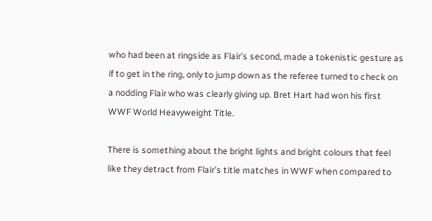who had been at ringside as Flair’s second, made a tokenistic gesture as if to get in the ring, only to jump down as the referee turned to check on a nodding Flair who was clearly giving up. Bret Hart had won his first WWF World Heavyweight Title.

There is something about the bright lights and bright colours that feel like they detract from Flair’s title matches in WWF when compared to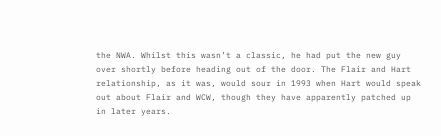the NWA. Whilst this wasn’t a classic, he had put the new guy over shortly before heading out of the door. The Flair and Hart relationship, as it was, would sour in 1993 when Hart would speak out about Flair and WCW, though they have apparently patched up in later years.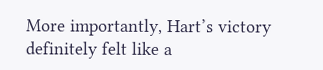More importantly, Hart’s victory definitely felt like a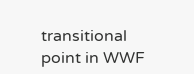transitional point in WWF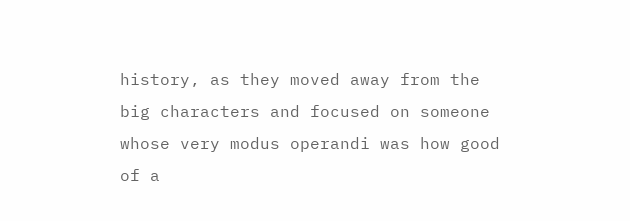history, as they moved away from the big characters and focused on someone whose very modus operandi was how good of a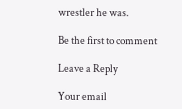wrestler he was.

Be the first to comment

Leave a Reply

Your email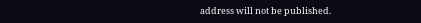address will not be published.